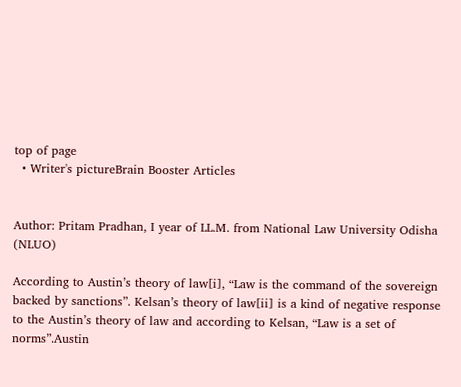top of page
  • Writer's pictureBrain Booster Articles


Author: Pritam Pradhan, I year of LL.M. from National Law University Odisha (NLUO)

According to Austin’s theory of law[i], “Law is the command of the sovereign backed by sanctions”. Kelsan’s theory of law[ii] is a kind of negative response to the Austin’s theory of law and according to Kelsan, “Law is a set of norms”.Austin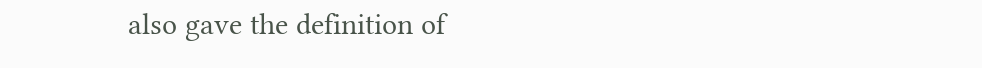also gave the definition of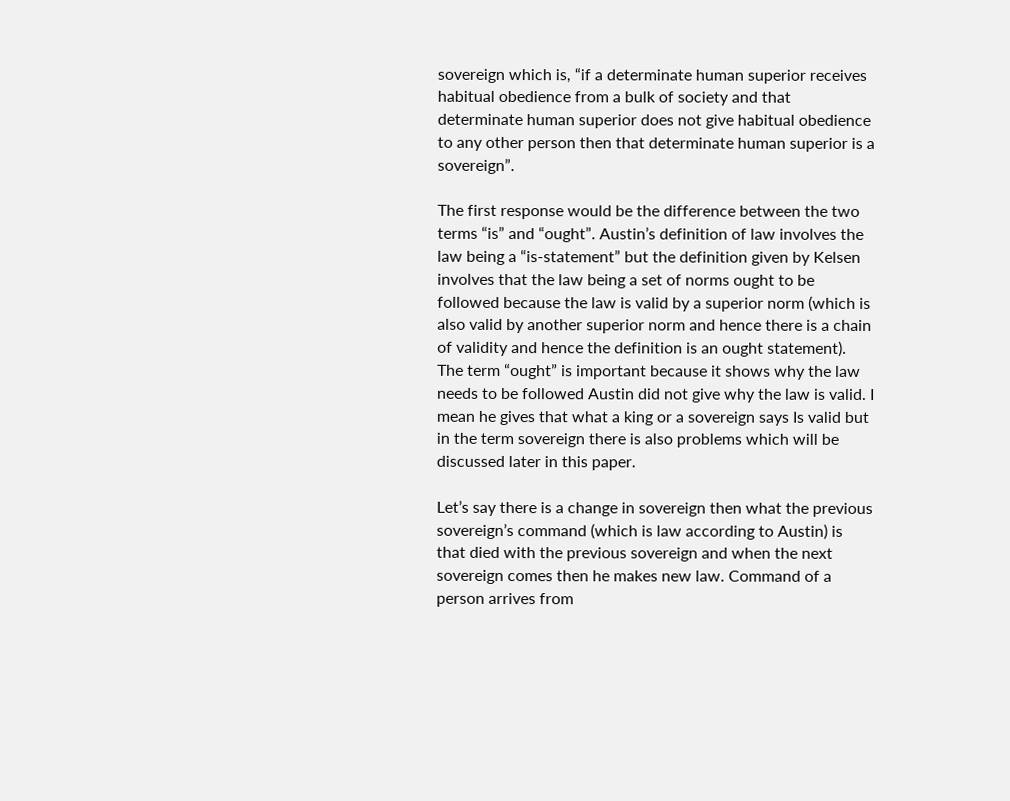sovereign which is, “if a determinate human superior receives habitual obedience from a bulk of society and that determinate human superior does not give habitual obedience to any other person then that determinate human superior is a sovereign”.

The first response would be the difference between the two terms “is” and “ought”. Austin’s definition of law involves the law being a “is-statement” but the definition given by Kelsen involves that the law being a set of norms ought to be followed because the law is valid by a superior norm (which is also valid by another superior norm and hence there is a chain of validity and hence the definition is an ought statement). The term “ought” is important because it shows why the law needs to be followed Austin did not give why the law is valid. I mean he gives that what a king or a sovereign says Is valid but in the term sovereign there is also problems which will be discussed later in this paper.

Let’s say there is a change in sovereign then what the previous sovereign’s command (which is law according to Austin) is that died with the previous sovereign and when the next sovereign comes then he makes new law. Command of a person arrives from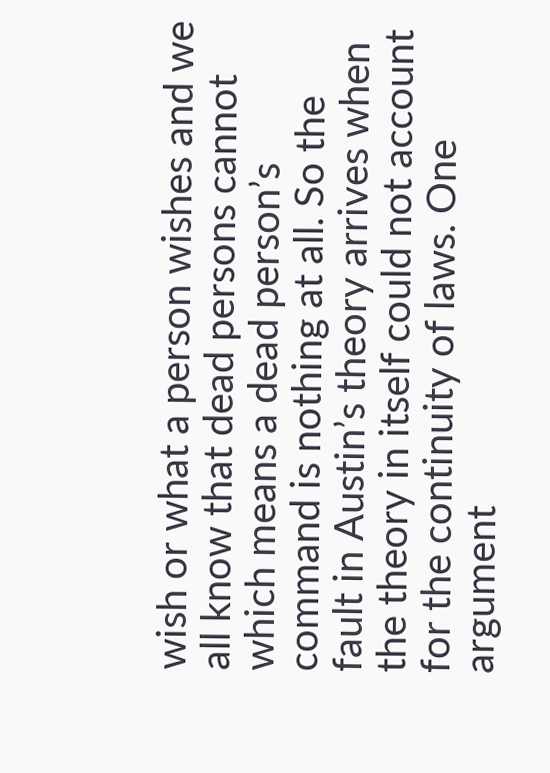wish or what a person wishes and we all know that dead persons cannot which means a dead person’s command is nothing at all. So the fault in Austin’s theory arrives when the theory in itself could not account for the continuity of laws. One argument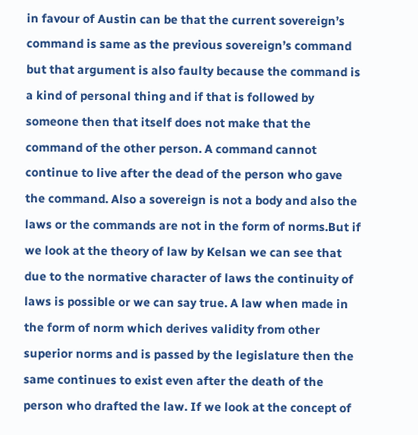in favour of Austin can be that the current sovereign’s command is same as the previous sovereign’s command but that argument is also faulty because the command is a kind of personal thing and if that is followed by someone then that itself does not make that the command of the other person. A command cannot continue to live after the dead of the person who gave the command. Also a sovereign is not a body and also the laws or the commands are not in the form of norms.But if we look at the theory of law by Kelsan we can see that due to the normative character of laws the continuity of laws is possible or we can say true. A law when made in the form of norm which derives validity from other superior norms and is passed by the legislature then the same continues to exist even after the death of the person who drafted the law. If we look at the concept of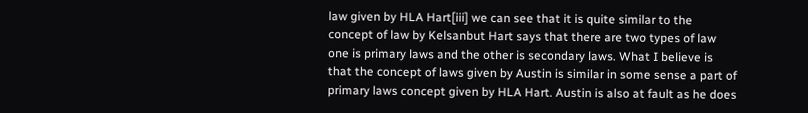law given by HLA Hart[iii] we can see that it is quite similar to the concept of law by Kelsanbut Hart says that there are two types of law one is primary laws and the other is secondary laws. What I believe is that the concept of laws given by Austin is similar in some sense a part of primary laws concept given by HLA Hart. Austin is also at fault as he does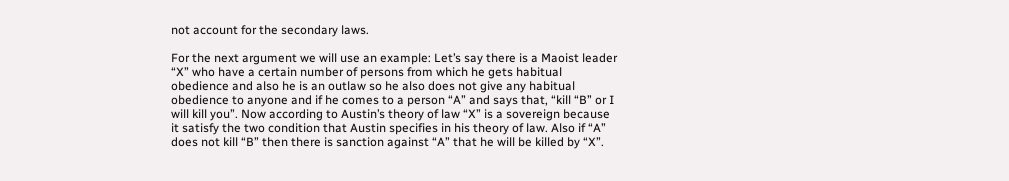not account for the secondary laws.

For the next argument we will use an example: Let’s say there is a Maoist leader “X” who have a certain number of persons from which he gets habitual obedience and also he is an outlaw so he also does not give any habitual obedience to anyone and if he comes to a person “A” and says that, “kill “B” or I will kill you”. Now according to Austin’s theory of law “X” is a sovereign because it satisfy the two condition that Austin specifies in his theory of law. Also if “A” does not kill “B” then there is sanction against “A” that he will be killed by “X”.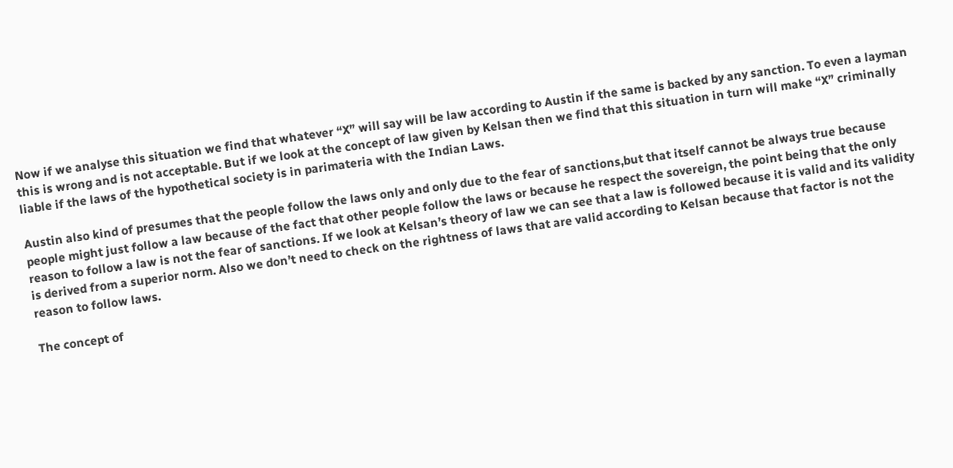Now if we analyse this situation we find that whatever “X” will say will be law according to Austin if the same is backed by any sanction. To even a layman this is wrong and is not acceptable. But if we look at the concept of law given by Kelsan then we find that this situation in turn will make “X” criminally liable if the laws of the hypothetical society is in parimateria with the Indian Laws.

Austin also kind of presumes that the people follow the laws only and only due to the fear of sanctions,but that itself cannot be always true because people might just follow a law because of the fact that other people follow the laws or because he respect the sovereign, the point being that the only reason to follow a law is not the fear of sanctions. If we look at Kelsan’s theory of law we can see that a law is followed because it is valid and its validity is derived from a superior norm. Also we don’t need to check on the rightness of laws that are valid according to Kelsan because that factor is not the reason to follow laws.

The concept of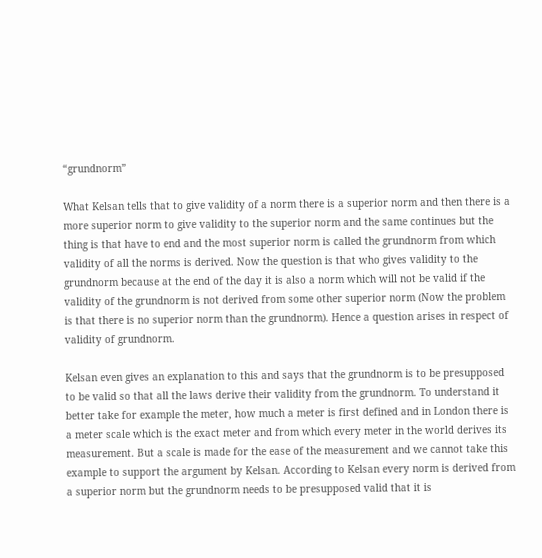“grundnorm”

What Kelsan tells that to give validity of a norm there is a superior norm and then there is a more superior norm to give validity to the superior norm and the same continues but the thing is that have to end and the most superior norm is called the grundnorm from which validity of all the norms is derived. Now the question is that who gives validity to the grundnorm because at the end of the day it is also a norm which will not be valid if the validity of the grundnorm is not derived from some other superior norm (Now the problem is that there is no superior norm than the grundnorm). Hence a question arises in respect of validity of grundnorm.

Kelsan even gives an explanation to this and says that the grundnorm is to be presupposed to be valid so that all the laws derive their validity from the grundnorm. To understand it better take for example the meter, how much a meter is first defined and in London there is a meter scale which is the exact meter and from which every meter in the world derives its measurement. But a scale is made for the ease of the measurement and we cannot take this example to support the argument by Kelsan. According to Kelsan every norm is derived from a superior norm but the grundnorm needs to be presupposed valid that it is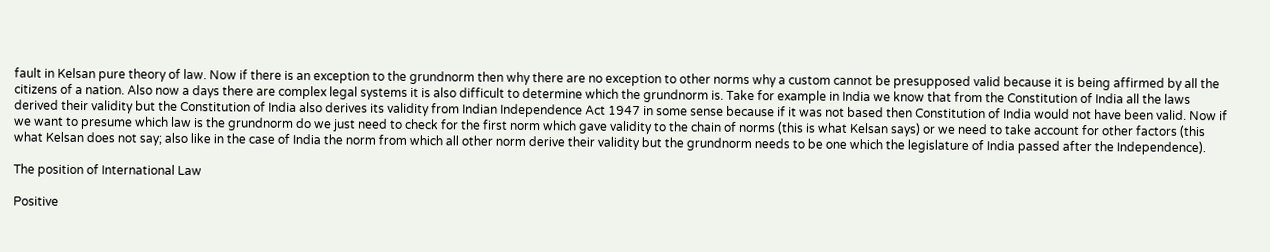fault in Kelsan pure theory of law. Now if there is an exception to the grundnorm then why there are no exception to other norms why a custom cannot be presupposed valid because it is being affirmed by all the citizens of a nation. Also now a days there are complex legal systems it is also difficult to determine which the grundnorm is. Take for example in India we know that from the Constitution of India all the laws derived their validity but the Constitution of India also derives its validity from Indian Independence Act 1947 in some sense because if it was not based then Constitution of India would not have been valid. Now if we want to presume which law is the grundnorm do we just need to check for the first norm which gave validity to the chain of norms (this is what Kelsan says) or we need to take account for other factors (this what Kelsan does not say; also like in the case of India the norm from which all other norm derive their validity but the grundnorm needs to be one which the legislature of India passed after the Independence).

The position of International Law

Positive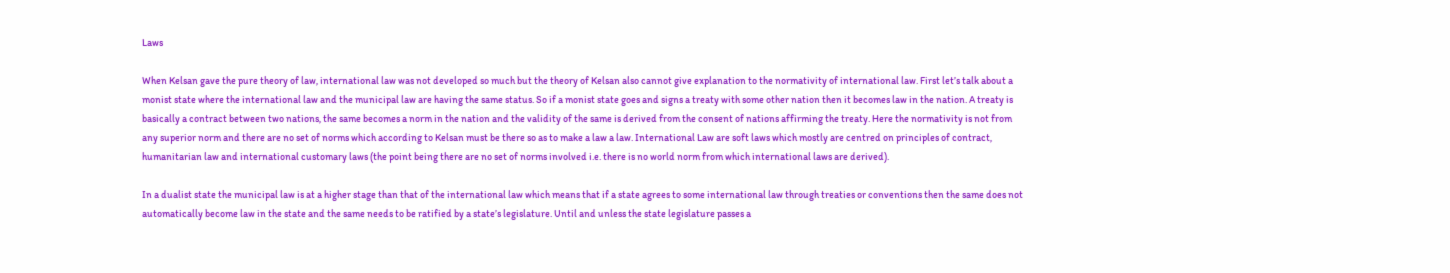Laws

When Kelsan gave the pure theory of law, international law was not developed so much but the theory of Kelsan also cannot give explanation to the normativity of international law. First let’s talk about a monist state where the international law and the municipal law are having the same status. So if a monist state goes and signs a treaty with some other nation then it becomes law in the nation. A treaty is basically a contract between two nations, the same becomes a norm in the nation and the validity of the same is derived from the consent of nations affirming the treaty. Here the normativity is not from any superior norm and there are no set of norms which according to Kelsan must be there so as to make a law a law. International Law are soft laws which mostly are centred on principles of contract, humanitarian law and international customary laws (the point being there are no set of norms involved i.e. there is no world norm from which international laws are derived).

In a dualist state the municipal law is at a higher stage than that of the international law which means that if a state agrees to some international law through treaties or conventions then the same does not automatically become law in the state and the same needs to be ratified by a state’s legislature. Until and unless the state legislature passes a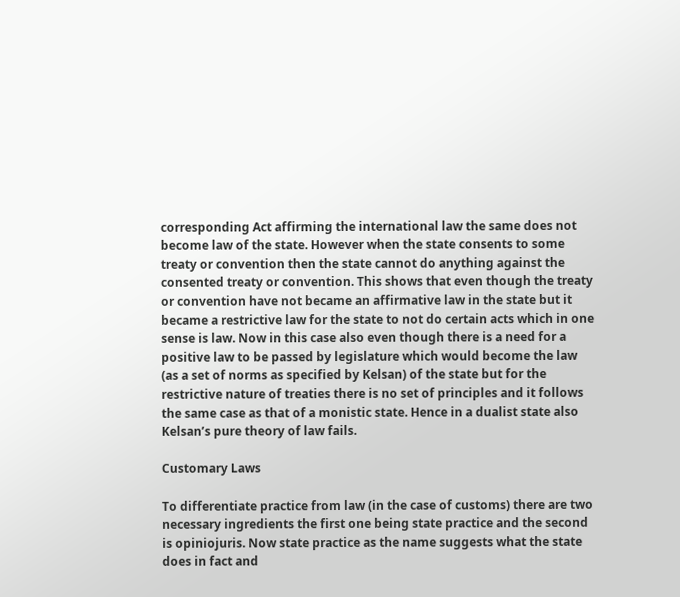corresponding Act affirming the international law the same does not become law of the state. However when the state consents to some treaty or convention then the state cannot do anything against the consented treaty or convention. This shows that even though the treaty or convention have not became an affirmative law in the state but it became a restrictive law for the state to not do certain acts which in one sense is law. Now in this case also even though there is a need for a positive law to be passed by legislature which would become the law (as a set of norms as specified by Kelsan) of the state but for the restrictive nature of treaties there is no set of principles and it follows the same case as that of a monistic state. Hence in a dualist state also Kelsan’s pure theory of law fails.

Customary Laws

To differentiate practice from law (in the case of customs) there are two necessary ingredients the first one being state practice and the second is opiniojuris. Now state practice as the name suggests what the state does in fact and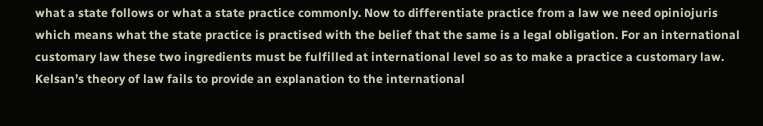what a state follows or what a state practice commonly. Now to differentiate practice from a law we need opiniojuris which means what the state practice is practised with the belief that the same is a legal obligation. For an international customary law these two ingredients must be fulfilled at international level so as to make a practice a customary law. Kelsan’s theory of law fails to provide an explanation to the international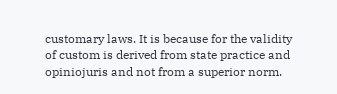customary laws. It is because for the validity of custom is derived from state practice and opiniojuris and not from a superior norm.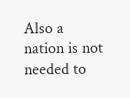Also a nation is not needed to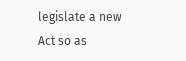legislate a new Act so as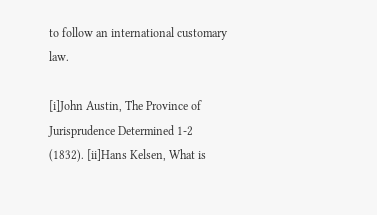to follow an international customary law.

[i]John Austin, The Province of Jurisprudence Determined 1-2 (1832). [ii]Hans Kelsen, What is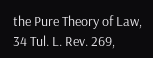the Pure Theory of Law, 34 Tul. L. Rev. 269,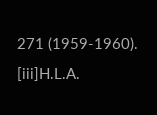271 (1959-1960). [iii]H.L.A.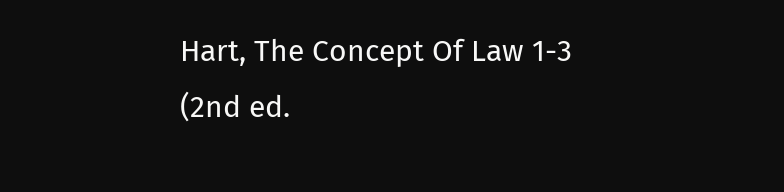Hart, The Concept Of Law 1-3 (2nd ed.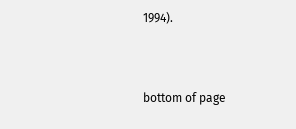1994).


bottom of page